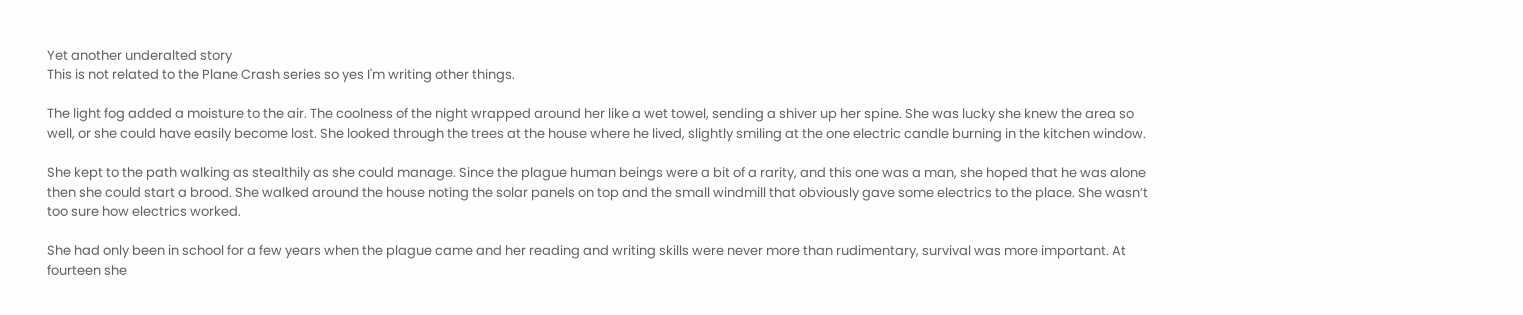Yet another underalted story
This is not related to the Plane Crash series so yes I'm writing other things.

The light fog added a moisture to the air. The coolness of the night wrapped around her like a wet towel, sending a shiver up her spine. She was lucky she knew the area so well, or she could have easily become lost. She looked through the trees at the house where he lived, slightly smiling at the one electric candle burning in the kitchen window.

She kept to the path walking as stealthily as she could manage. Since the plague human beings were a bit of a rarity, and this one was a man, she hoped that he was alone then she could start a brood. She walked around the house noting the solar panels on top and the small windmill that obviously gave some electrics to the place. She wasn’t too sure how electrics worked.

She had only been in school for a few years when the plague came and her reading and writing skills were never more than rudimentary, survival was more important. At fourteen she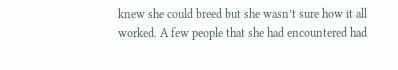knew she could breed but she wasn’t sure how it all worked. A few people that she had encountered had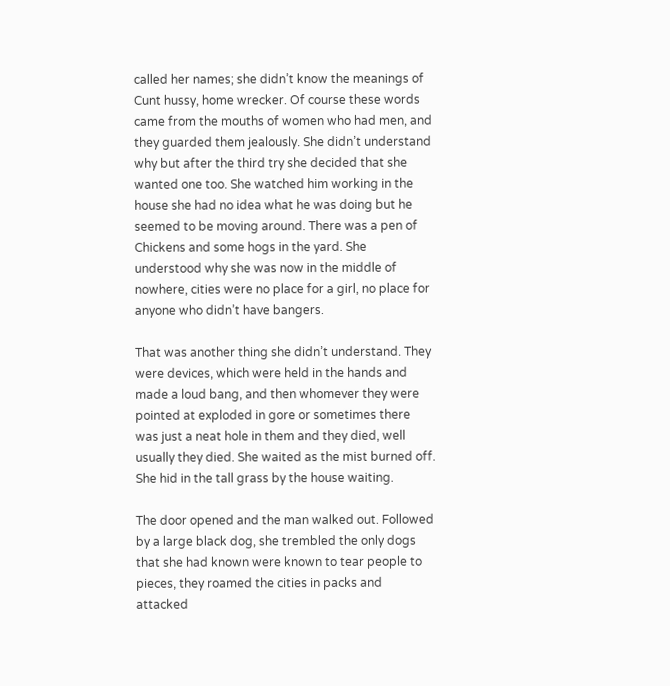called her names; she didn’t know the meanings of Cunt hussy, home wrecker. Of course these words came from the mouths of women who had men, and they guarded them jealously. She didn’t understand why but after the third try she decided that she wanted one too. She watched him working in the house she had no idea what he was doing but he seemed to be moving around. There was a pen of Chickens and some hogs in the yard. She understood why she was now in the middle of nowhere, cities were no place for a girl, no place for anyone who didn’t have bangers.

That was another thing she didn’t understand. They were devices, which were held in the hands and made a loud bang, and then whomever they were pointed at exploded in gore or sometimes there was just a neat hole in them and they died, well usually they died. She waited as the mist burned off. She hid in the tall grass by the house waiting.

The door opened and the man walked out. Followed by a large black dog, she trembled the only dogs that she had known were known to tear people to pieces, they roamed the cities in packs and attacked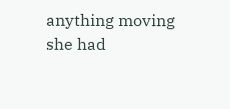anything moving she had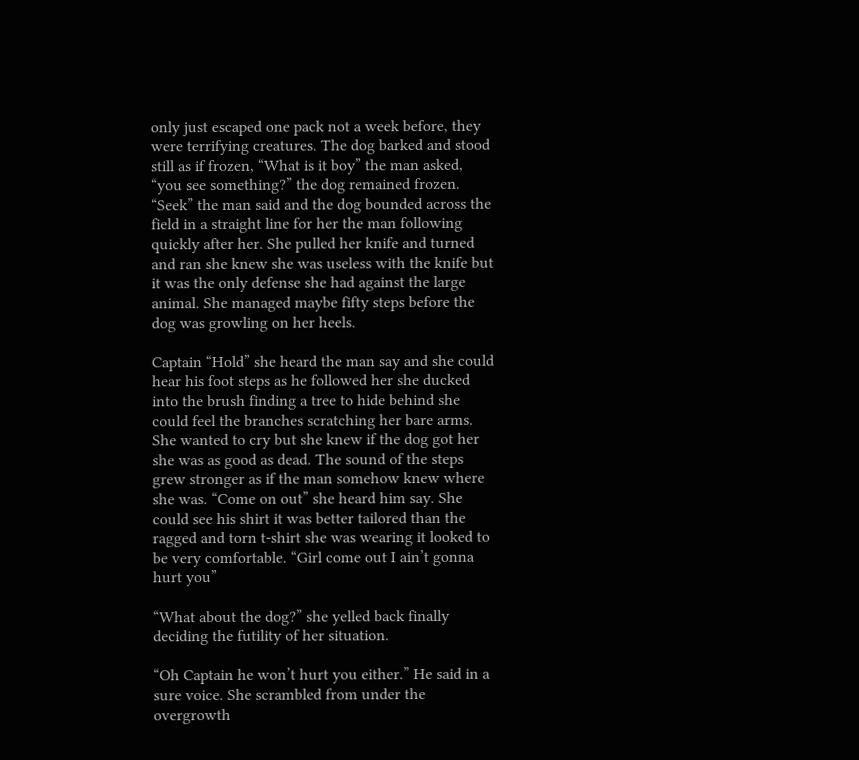only just escaped one pack not a week before, they were terrifying creatures. The dog barked and stood still as if frozen, “What is it boy” the man asked, “you see something?” the dog remained frozen. “Seek” the man said and the dog bounded across the field in a straight line for her the man following quickly after her. She pulled her knife and turned and ran she knew she was useless with the knife but it was the only defense she had against the large animal. She managed maybe fifty steps before the dog was growling on her heels.

Captain “Hold” she heard the man say and she could hear his foot steps as he followed her she ducked into the brush finding a tree to hide behind she could feel the branches scratching her bare arms. She wanted to cry but she knew if the dog got her she was as good as dead. The sound of the steps grew stronger as if the man somehow knew where she was. “Come on out” she heard him say. She could see his shirt it was better tailored than the ragged and torn t-shirt she was wearing it looked to be very comfortable. “Girl come out I ain’t gonna hurt you”

“What about the dog?” she yelled back finally deciding the futility of her situation.

“Oh Captain he won’t hurt you either.” He said in a sure voice. She scrambled from under the overgrowth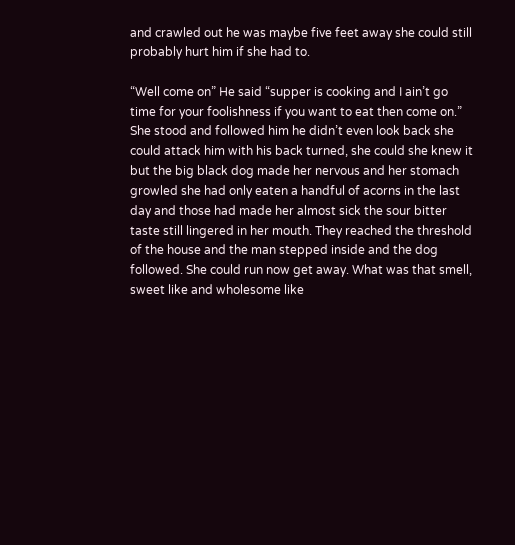and crawled out he was maybe five feet away she could still probably hurt him if she had to.

“Well come on” He said “supper is cooking and I ain’t go time for your foolishness if you want to eat then come on.” She stood and followed him he didn’t even look back she could attack him with his back turned, she could she knew it but the big black dog made her nervous and her stomach growled she had only eaten a handful of acorns in the last day and those had made her almost sick the sour bitter taste still lingered in her mouth. They reached the threshold of the house and the man stepped inside and the dog followed. She could run now get away. What was that smell, sweet like and wholesome like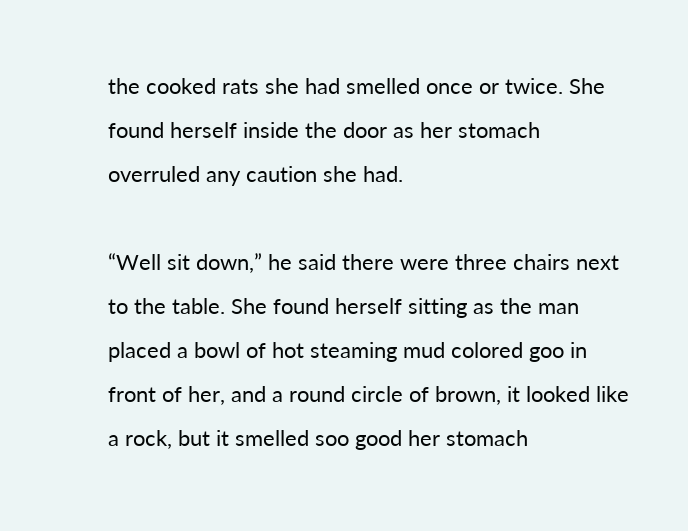the cooked rats she had smelled once or twice. She found herself inside the door as her stomach overruled any caution she had.

“Well sit down,” he said there were three chairs next to the table. She found herself sitting as the man placed a bowl of hot steaming mud colored goo in front of her, and a round circle of brown, it looked like a rock, but it smelled soo good her stomach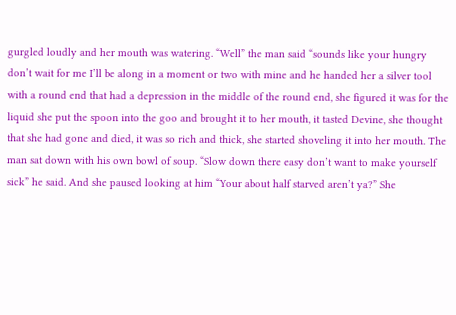gurgled loudly and her mouth was watering. “Well” the man said “sounds like your hungry don’t wait for me I’ll be along in a moment or two with mine and he handed her a silver tool with a round end that had a depression in the middle of the round end, she figured it was for the liquid she put the spoon into the goo and brought it to her mouth, it tasted Devine, she thought that she had gone and died, it was so rich and thick, she started shoveling it into her mouth. The man sat down with his own bowl of soup. “Slow down there easy don’t want to make yourself sick” he said. And she paused looking at him “Your about half starved aren’t ya?” She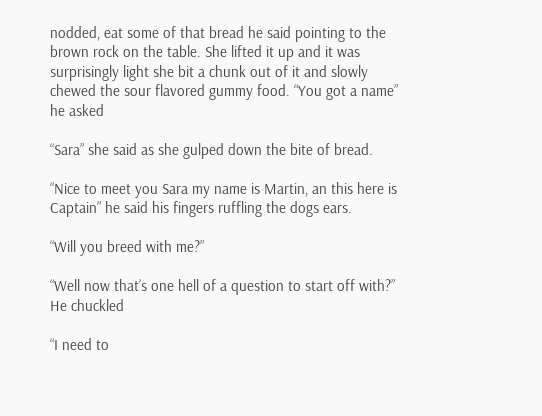nodded, eat some of that bread he said pointing to the brown rock on the table. She lifted it up and it was surprisingly light she bit a chunk out of it and slowly chewed the sour flavored gummy food. “You got a name” he asked

“Sara” she said as she gulped down the bite of bread.

“Nice to meet you Sara my name is Martin, an this here is Captain” he said his fingers ruffling the dogs ears.

“Will you breed with me?”

“Well now that’s one hell of a question to start off with?” He chuckled

“I need to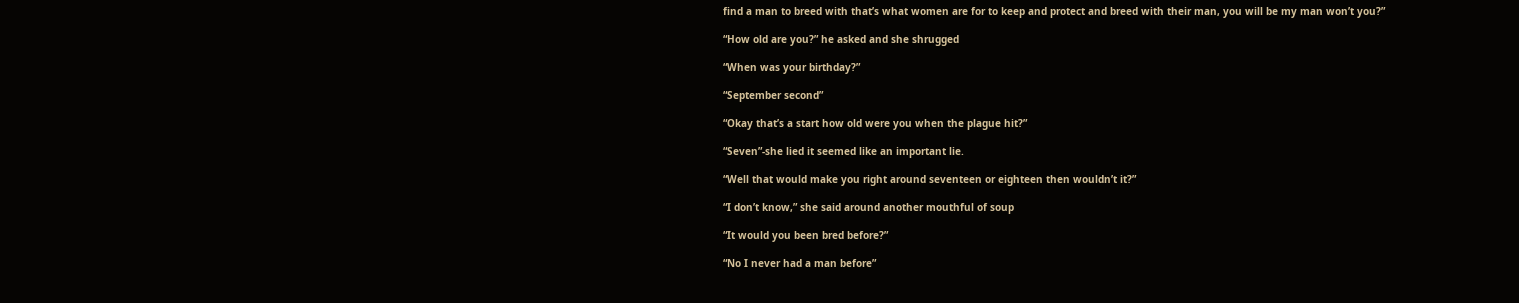find a man to breed with that’s what women are for to keep and protect and breed with their man, you will be my man won’t you?”

“How old are you?” he asked and she shrugged

“When was your birthday?”

“September second”

“Okay that’s a start how old were you when the plague hit?”

“Seven”-she lied it seemed like an important lie.

“Well that would make you right around seventeen or eighteen then wouldn’t it?”

“I don’t know,” she said around another mouthful of soup

“It would you been bred before?”

“No I never had a man before”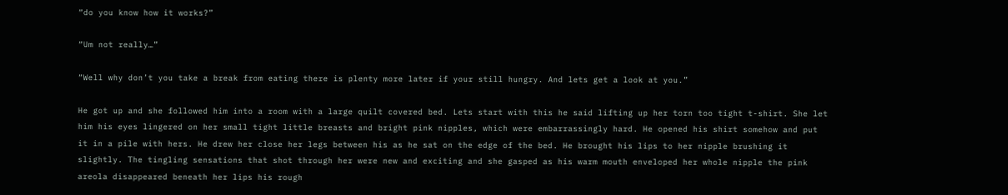“do you know how it works?”

“Um not really…”

“Well why don’t you take a break from eating there is plenty more later if your still hungry. And lets get a look at you.”

He got up and she followed him into a room with a large quilt covered bed. Lets start with this he said lifting up her torn too tight t-shirt. She let him his eyes lingered on her small tight little breasts and bright pink nipples, which were embarrassingly hard. He opened his shirt somehow and put it in a pile with hers. He drew her close her legs between his as he sat on the edge of the bed. He brought his lips to her nipple brushing it slightly. The tingling sensations that shot through her were new and exciting and she gasped as his warm mouth enveloped her whole nipple the pink areola disappeared beneath her lips his rough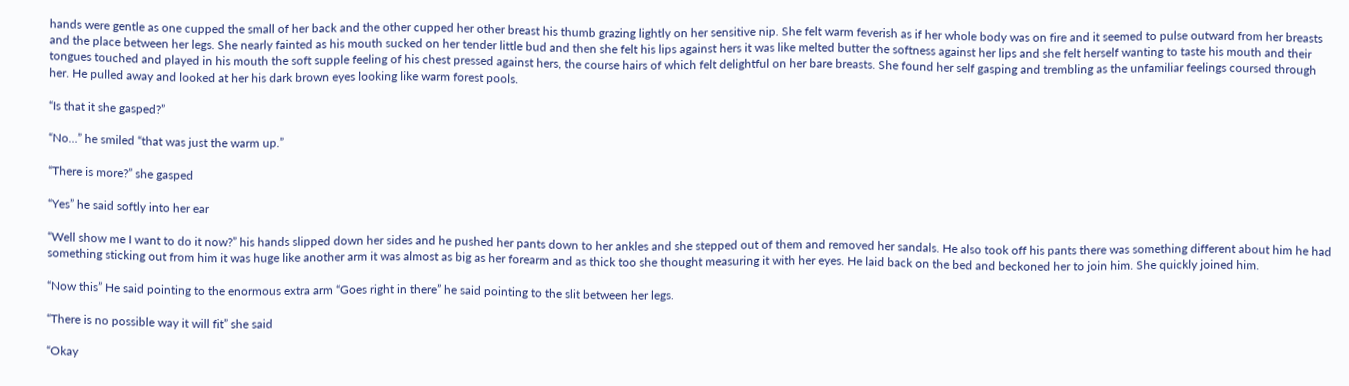hands were gentle as one cupped the small of her back and the other cupped her other breast his thumb grazing lightly on her sensitive nip. She felt warm feverish as if her whole body was on fire and it seemed to pulse outward from her breasts and the place between her legs. She nearly fainted as his mouth sucked on her tender little bud and then she felt his lips against hers it was like melted butter the softness against her lips and she felt herself wanting to taste his mouth and their tongues touched and played in his mouth the soft supple feeling of his chest pressed against hers, the course hairs of which felt delightful on her bare breasts. She found her self gasping and trembling as the unfamiliar feelings coursed through her. He pulled away and looked at her his dark brown eyes looking like warm forest pools.

“Is that it she gasped?”

“No…” he smiled “that was just the warm up.”

“There is more?” she gasped

“Yes” he said softly into her ear

“Well show me I want to do it now?” his hands slipped down her sides and he pushed her pants down to her ankles and she stepped out of them and removed her sandals. He also took off his pants there was something different about him he had something sticking out from him it was huge like another arm it was almost as big as her forearm and as thick too she thought measuring it with her eyes. He laid back on the bed and beckoned her to join him. She quickly joined him.

“Now this” He said pointing to the enormous extra arm “Goes right in there” he said pointing to the slit between her legs.

“There is no possible way it will fit” she said

“Okay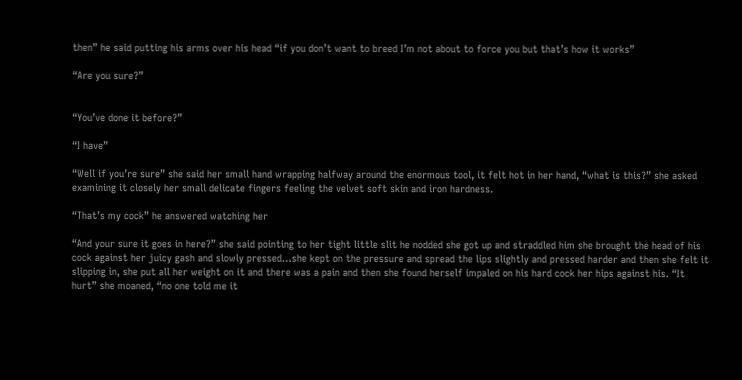then” he said putting his arms over his head “if you don’t want to breed I’m not about to force you but that’s how it works”

“Are you sure?”


“You’ve done it before?”

“I have”

“Well if you’re sure” she said her small hand wrapping halfway around the enormous tool, it felt hot in her hand, “what is this?” she asked examining it closely her small delicate fingers feeling the velvet soft skin and iron hardness.

“That’s my cock” he answered watching her

“And your sure it goes in here?” she said pointing to her tight little slit he nodded she got up and straddled him she brought the head of his cock against her juicy gash and slowly pressed…she kept on the pressure and spread the lips slightly and pressed harder and then she felt it slipping in, she put all her weight on it and there was a pain and then she found herself impaled on his hard cock her hips against his. “It hurt” she moaned, “no one told me it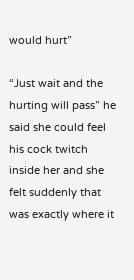would hurt”

“Just wait and the hurting will pass” he said she could feel his cock twitch inside her and she felt suddenly that was exactly where it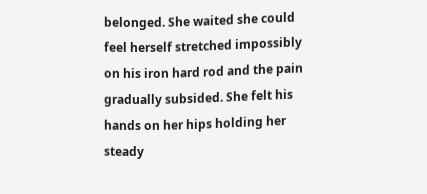belonged. She waited she could feel herself stretched impossibly on his iron hard rod and the pain gradually subsided. She felt his hands on her hips holding her steady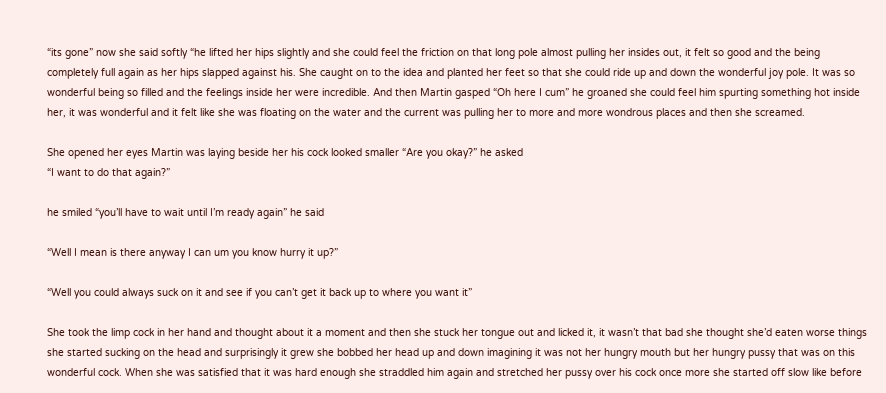“its gone” now she said softly “he lifted her hips slightly and she could feel the friction on that long pole almost pulling her insides out, it felt so good and the being completely full again as her hips slapped against his. She caught on to the idea and planted her feet so that she could ride up and down the wonderful joy pole. It was so wonderful being so filled and the feelings inside her were incredible. And then Martin gasped “Oh here I cum” he groaned she could feel him spurting something hot inside her, it was wonderful and it felt like she was floating on the water and the current was pulling her to more and more wondrous places and then she screamed.

She opened her eyes Martin was laying beside her his cock looked smaller “Are you okay?” he asked
“I want to do that again?”

he smiled “you’ll have to wait until I’m ready again” he said

“Well I mean is there anyway I can um you know hurry it up?”

“Well you could always suck on it and see if you can’t get it back up to where you want it”

She took the limp cock in her hand and thought about it a moment and then she stuck her tongue out and licked it, it wasn’t that bad she thought she’d eaten worse things she started sucking on the head and surprisingly it grew she bobbed her head up and down imagining it was not her hungry mouth but her hungry pussy that was on this wonderful cock. When she was satisfied that it was hard enough she straddled him again and stretched her pussy over his cock once more she started off slow like before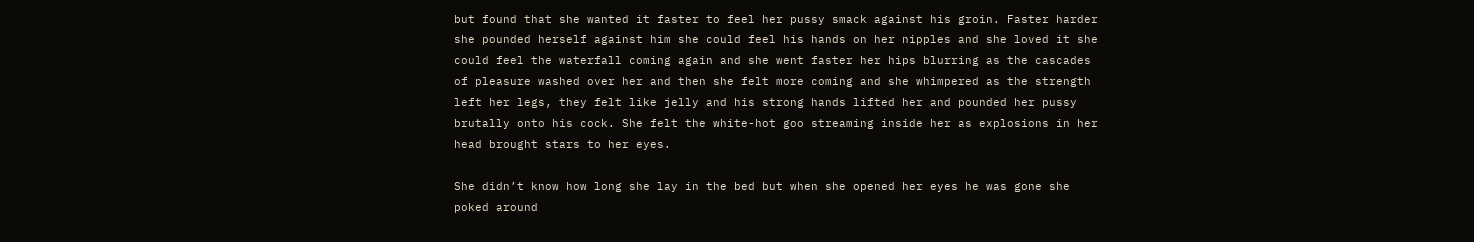but found that she wanted it faster to feel her pussy smack against his groin. Faster harder she pounded herself against him she could feel his hands on her nipples and she loved it she could feel the waterfall coming again and she went faster her hips blurring as the cascades of pleasure washed over her and then she felt more coming and she whimpered as the strength left her legs, they felt like jelly and his strong hands lifted her and pounded her pussy brutally onto his cock. She felt the white-hot goo streaming inside her as explosions in her head brought stars to her eyes.

She didn’t know how long she lay in the bed but when she opened her eyes he was gone she poked around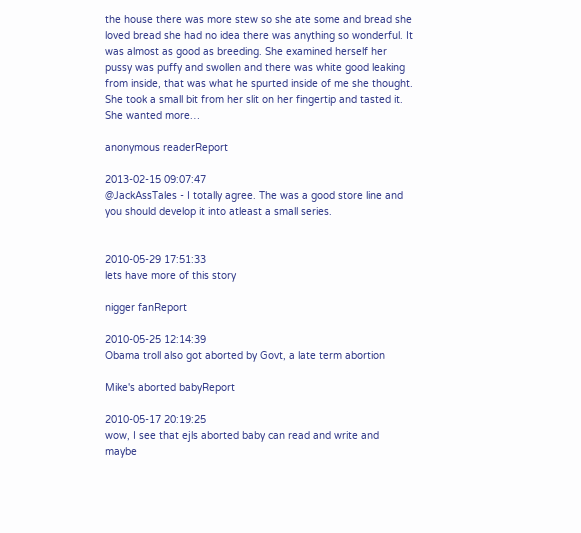the house there was more stew so she ate some and bread she loved bread she had no idea there was anything so wonderful. It was almost as good as breeding. She examined herself her pussy was puffy and swollen and there was white good leaking from inside, that was what he spurted inside of me she thought. She took a small bit from her slit on her fingertip and tasted it. She wanted more…

anonymous readerReport

2013-02-15 09:07:47
@JackAssTales - I totally agree. The was a good store line and you should develop it into atleast a small series.


2010-05-29 17:51:33
lets have more of this story

nigger fanReport

2010-05-25 12:14:39
Obama troll also got aborted by Govt, a late term abortion

Mike's aborted babyReport

2010-05-17 20:19:25
wow, I see that ejls aborted baby can read and write and maybe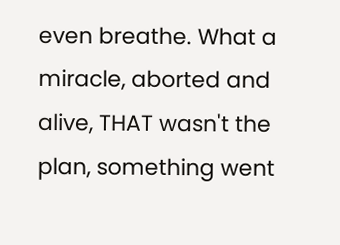even breathe. What a miracle, aborted and alive, THAT wasn't the plan, something went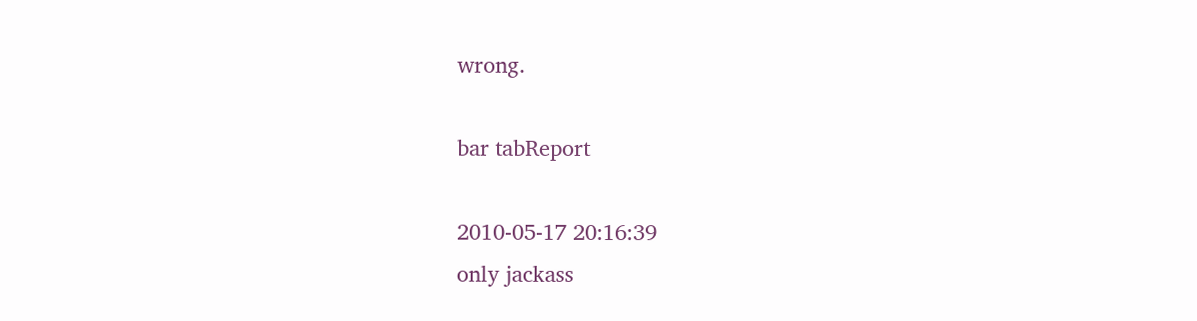wrong.

bar tabReport

2010-05-17 20:16:39
only jackass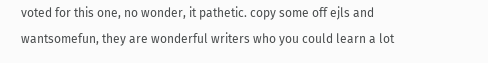voted for this one, no wonder, it pathetic. copy some off ejls and wantsomefun, they are wonderful writers who you could learn a lot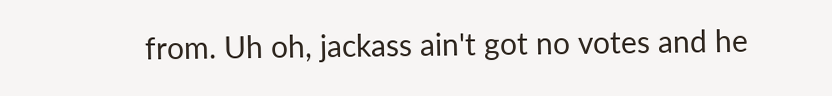from. Uh oh, jackass ain't got no votes and he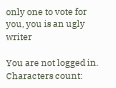only one to vote for you, you is an ugly writer

You are not logged in.
Characters count: